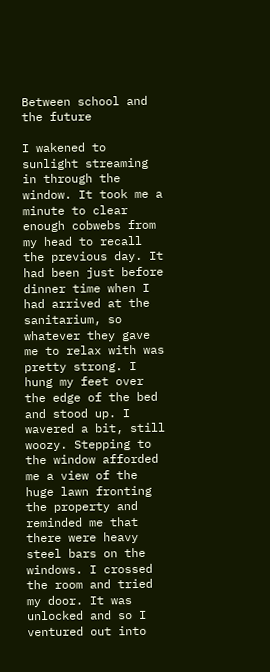Between school and the future

I wakened to sunlight streaming in through the window. It took me a minute to clear enough cobwebs from my head to recall the previous day. It had been just before dinner time when I had arrived at the sanitarium, so whatever they gave me to relax with was pretty strong. I hung my feet over the edge of the bed and stood up. I wavered a bit, still woozy. Stepping to the window afforded me a view of the huge lawn fronting the property and reminded me that there were heavy steel bars on the windows. I crossed the room and tried my door. It was unlocked and so I ventured out into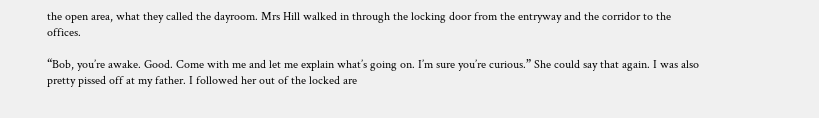the open area, what they called the dayroom. Mrs Hill walked in through the locking door from the entryway and the corridor to the offices.

“Bob, you’re awake. Good. Come with me and let me explain what’s going on. I’m sure you’re curious.” She could say that again. I was also pretty pissed off at my father. I followed her out of the locked are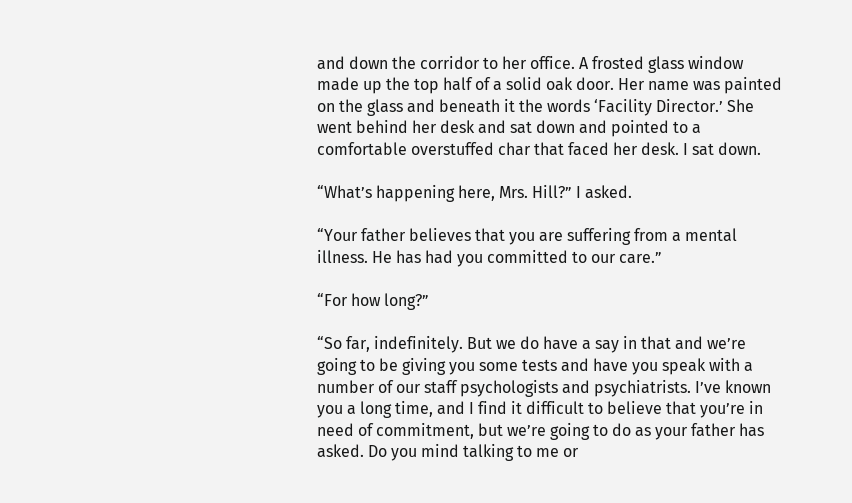and down the corridor to her office. A frosted glass window made up the top half of a solid oak door. Her name was painted on the glass and beneath it the words ‘Facility Director.’ She went behind her desk and sat down and pointed to a comfortable overstuffed char that faced her desk. I sat down.

“What’s happening here, Mrs. Hill?” I asked.

“Your father believes that you are suffering from a mental illness. He has had you committed to our care.”

“For how long?”

“So far, indefinitely. But we do have a say in that and we’re going to be giving you some tests and have you speak with a number of our staff psychologists and psychiatrists. I’ve known you a long time, and I find it difficult to believe that you’re in need of commitment, but we’re going to do as your father has asked. Do you mind talking to me or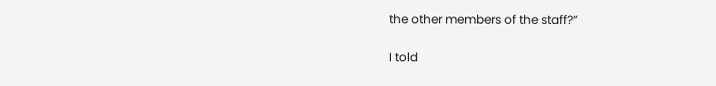the other members of the staff?”

I told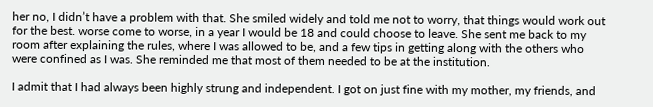her no, I didn’t have a problem with that. She smiled widely and told me not to worry, that things would work out for the best. worse come to worse, in a year I would be 18 and could choose to leave. She sent me back to my room after explaining the rules, where I was allowed to be, and a few tips in getting along with the others who were confined as I was. She reminded me that most of them needed to be at the institution.

I admit that I had always been highly strung and independent. I got on just fine with my mother, my friends, and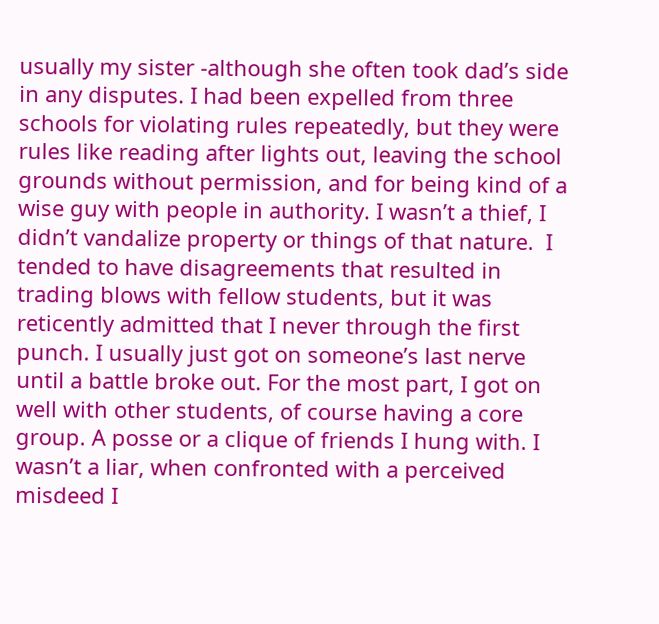usually my sister -although she often took dad’s side in any disputes. I had been expelled from three schools for violating rules repeatedly, but they were rules like reading after lights out, leaving the school grounds without permission, and for being kind of a wise guy with people in authority. I wasn’t a thief, I didn’t vandalize property or things of that nature.  I tended to have disagreements that resulted in trading blows with fellow students, but it was reticently admitted that I never through the first punch. I usually just got on someone’s last nerve until a battle broke out. For the most part, I got on well with other students, of course having a core group. A posse or a clique of friends I hung with. I wasn’t a liar, when confronted with a perceived misdeed I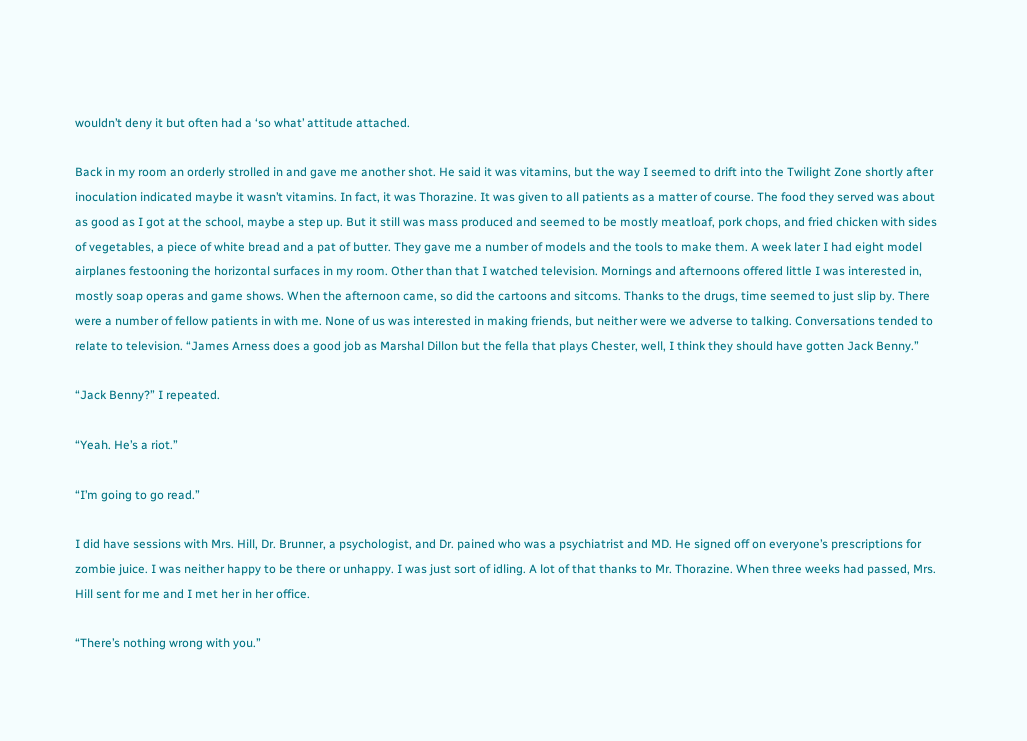wouldn’t deny it but often had a ‘so what’ attitude attached.

Back in my room an orderly strolled in and gave me another shot. He said it was vitamins, but the way I seemed to drift into the Twilight Zone shortly after inoculation indicated maybe it wasn’t vitamins. In fact, it was Thorazine. It was given to all patients as a matter of course. The food they served was about as good as I got at the school, maybe a step up. But it still was mass produced and seemed to be mostly meatloaf, pork chops, and fried chicken with sides of vegetables, a piece of white bread and a pat of butter. They gave me a number of models and the tools to make them. A week later I had eight model airplanes festooning the horizontal surfaces in my room. Other than that I watched television. Mornings and afternoons offered little I was interested in, mostly soap operas and game shows. When the afternoon came, so did the cartoons and sitcoms. Thanks to the drugs, time seemed to just slip by. There were a number of fellow patients in with me. None of us was interested in making friends, but neither were we adverse to talking. Conversations tended to relate to television. “James Arness does a good job as Marshal Dillon but the fella that plays Chester, well, I think they should have gotten Jack Benny.”

“Jack Benny?” I repeated.

“Yeah. He’s a riot.”

“I’m going to go read.”

I did have sessions with Mrs. Hill, Dr. Brunner, a psychologist, and Dr. pained who was a psychiatrist and MD. He signed off on everyone’s prescriptions for zombie juice. I was neither happy to be there or unhappy. I was just sort of idling. A lot of that thanks to Mr. Thorazine. When three weeks had passed, Mrs. Hill sent for me and I met her in her office.

“There’s nothing wrong with you.”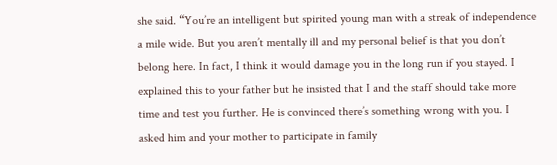she said. “You’re an intelligent but spirited young man with a streak of independence a mile wide. But you aren’t mentally ill and my personal belief is that you don’t belong here. In fact, I think it would damage you in the long run if you stayed. I explained this to your father but he insisted that I and the staff should take more time and test you further. He is convinced there’s something wrong with you. I asked him and your mother to participate in family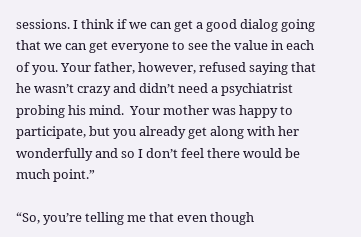sessions. I think if we can get a good dialog going that we can get everyone to see the value in each of you. Your father, however, refused saying that he wasn’t crazy and didn’t need a psychiatrist probing his mind.  Your mother was happy to participate, but you already get along with her wonderfully and so I don’t feel there would be much point.”

“So, you’re telling me that even though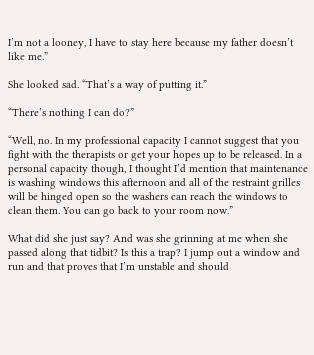I’m not a looney, I have to stay here because my father doesn’t like me.”

She looked sad. “That’s a way of putting it.”

“There’s nothing I can do?”

“Well, no. In my professional capacity I cannot suggest that you fight with the therapists or get your hopes up to be released. In a personal capacity though, I thought I’d mention that maintenance is washing windows this afternoon and all of the restraint grilles will be hinged open so the washers can reach the windows to clean them. You can go back to your room now.”

What did she just say? And was she grinning at me when she passed along that tidbit? Is this a trap? I jump out a window and run and that proves that I’m unstable and should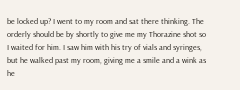be locked up? I went to my room and sat there thinking. The orderly should be by shortly to give me my Thorazine shot so I waited for him. I saw him with his try of vials and syringes, but he walked past my room, giving me a smile and a wink as he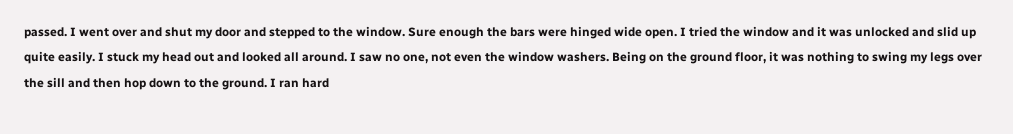passed. I went over and shut my door and stepped to the window. Sure enough the bars were hinged wide open. I tried the window and it was unlocked and slid up quite easily. I stuck my head out and looked all around. I saw no one, not even the window washers. Being on the ground floor, it was nothing to swing my legs over the sill and then hop down to the ground. I ran hard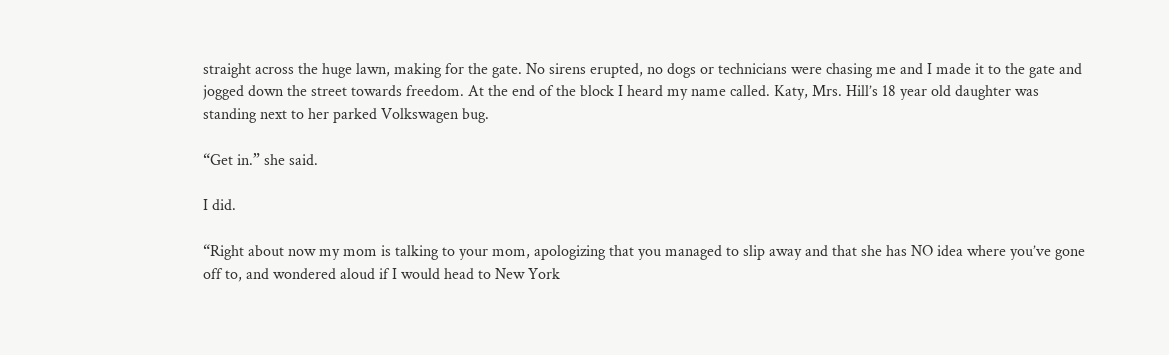straight across the huge lawn, making for the gate. No sirens erupted, no dogs or technicians were chasing me and I made it to the gate and jogged down the street towards freedom. At the end of the block I heard my name called. Katy, Mrs. Hill’s 18 year old daughter was standing next to her parked Volkswagen bug.

“Get in.” she said.

I did.

“Right about now my mom is talking to your mom, apologizing that you managed to slip away and that she has NO idea where you’ve gone off to, and wondered aloud if I would head to New York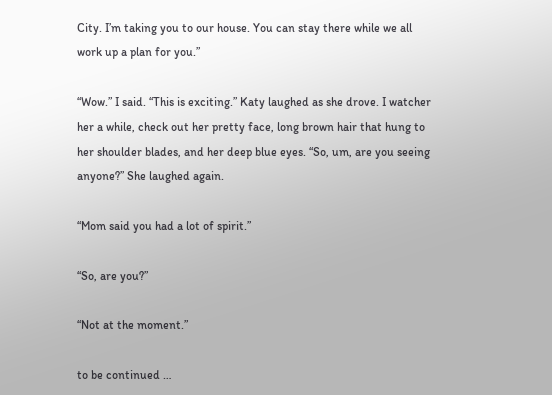City. I’m taking you to our house. You can stay there while we all work up a plan for you.”

“Wow.” I said. “This is exciting.” Katy laughed as she drove. I watcher her a while, check out her pretty face, long brown hair that hung to her shoulder blades, and her deep blue eyes. “So, um, are you seeing anyone?” She laughed again.

“Mom said you had a lot of spirit.”

“So, are you?”

“Not at the moment.”

to be continued …